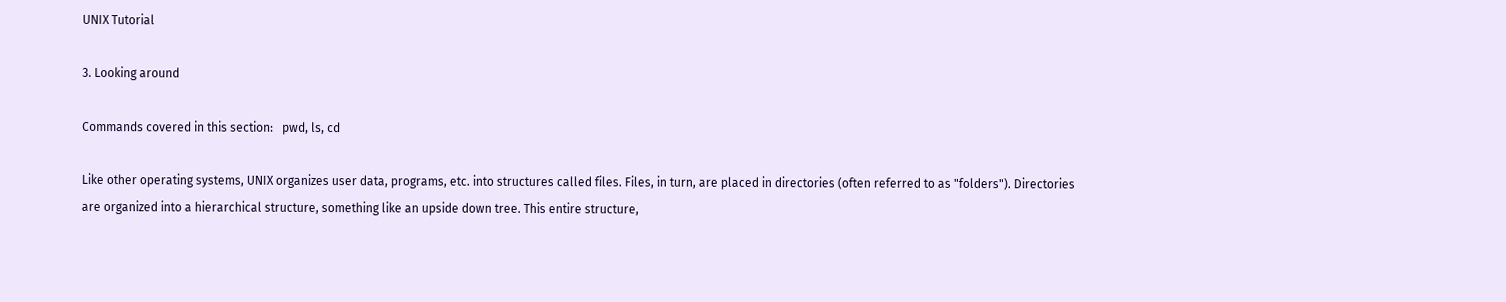UNIX Tutorial

3. Looking around

Commands covered in this section:   pwd, ls, cd

Like other operating systems, UNIX organizes user data, programs, etc. into structures called files. Files, in turn, are placed in directories (often referred to as "folders"). Directories are organized into a hierarchical structure, something like an upside down tree. This entire structure,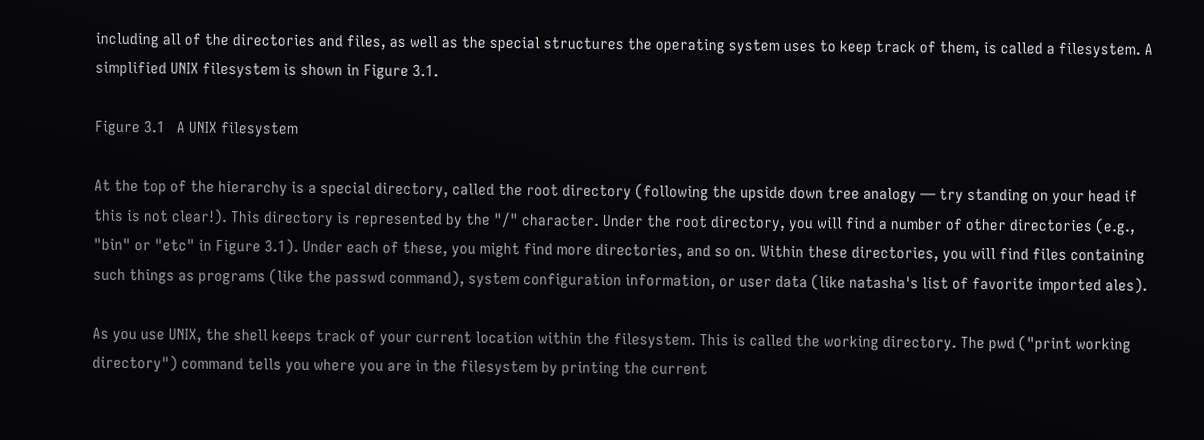including all of the directories and files, as well as the special structures the operating system uses to keep track of them, is called a filesystem. A simplified UNIX filesystem is shown in Figure 3.1.

Figure 3.1   A UNIX filesystem

At the top of the hierarchy is a special directory, called the root directory (following the upside down tree analogy — try standing on your head if this is not clear!). This directory is represented by the "/" character. Under the root directory, you will find a number of other directories (e.g., "bin" or "etc" in Figure 3.1). Under each of these, you might find more directories, and so on. Within these directories, you will find files containing such things as programs (like the passwd command), system configuration information, or user data (like natasha's list of favorite imported ales).

As you use UNIX, the shell keeps track of your current location within the filesystem. This is called the working directory. The pwd ("print working directory") command tells you where you are in the filesystem by printing the current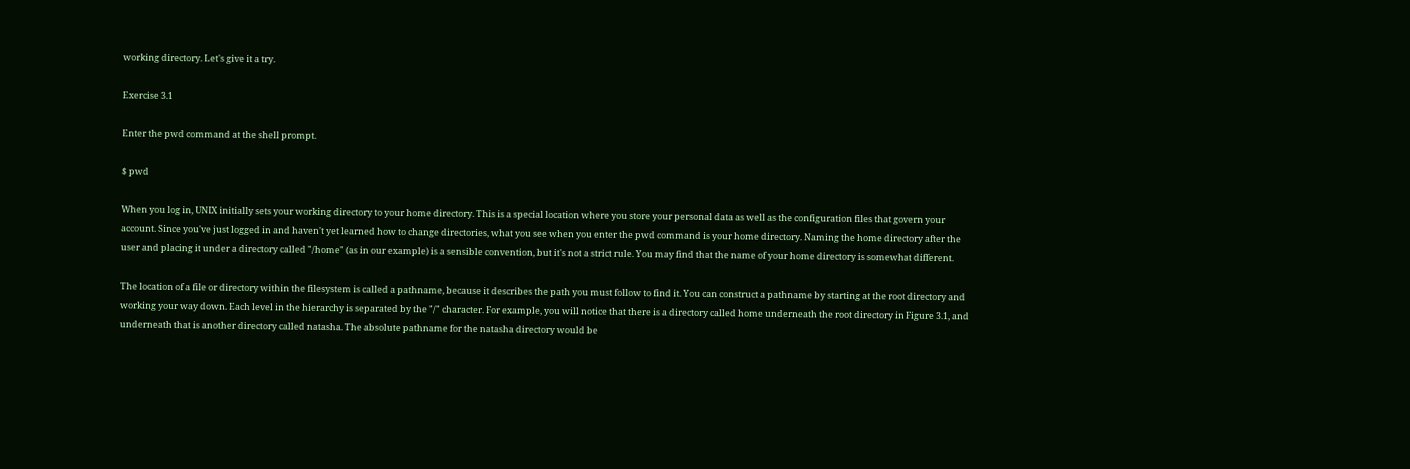working directory. Let's give it a try.

Exercise 3.1

Enter the pwd command at the shell prompt.

$ pwd

When you log in, UNIX initially sets your working directory to your home directory. This is a special location where you store your personal data as well as the configuration files that govern your account. Since you've just logged in and haven't yet learned how to change directories, what you see when you enter the pwd command is your home directory. Naming the home directory after the user and placing it under a directory called "/home" (as in our example) is a sensible convention, but it's not a strict rule. You may find that the name of your home directory is somewhat different.

The location of a file or directory within the filesystem is called a pathname, because it describes the path you must follow to find it. You can construct a pathname by starting at the root directory and working your way down. Each level in the hierarchy is separated by the "/" character. For example, you will notice that there is a directory called home underneath the root directory in Figure 3.1, and underneath that is another directory called natasha. The absolute pathname for the natasha directory would be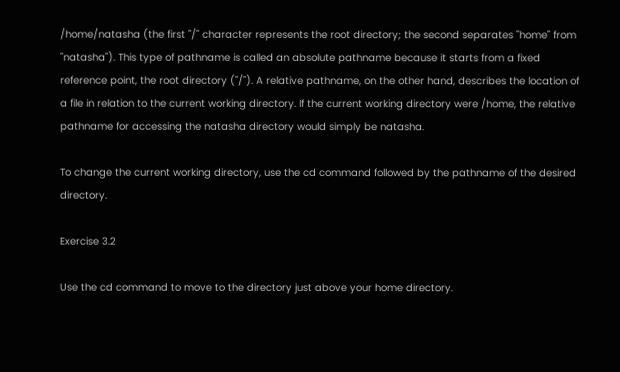/home/natasha (the first "/" character represents the root directory; the second separates "home" from "natasha"). This type of pathname is called an absolute pathname because it starts from a fixed reference point, the root directory ("/"). A relative pathname, on the other hand, describes the location of a file in relation to the current working directory. If the current working directory were /home, the relative pathname for accessing the natasha directory would simply be natasha.

To change the current working directory, use the cd command followed by the pathname of the desired directory.

Exercise 3.2

Use the cd command to move to the directory just above your home directory.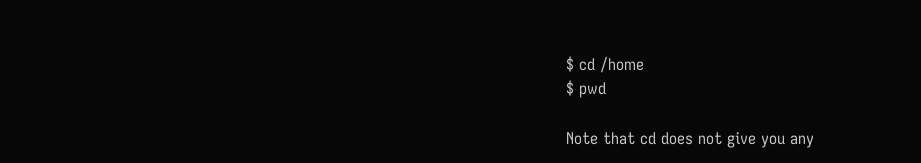$ cd /home
$ pwd

Note that cd does not give you any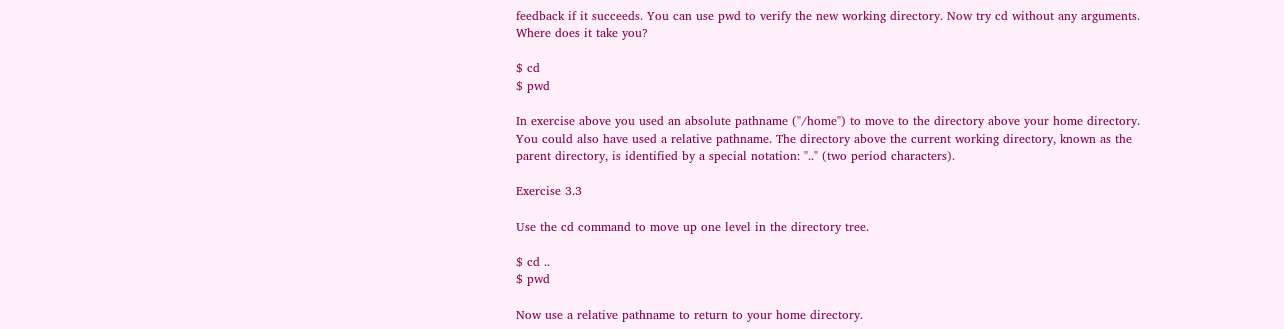feedback if it succeeds. You can use pwd to verify the new working directory. Now try cd without any arguments. Where does it take you?

$ cd
$ pwd

In exercise above you used an absolute pathname ("/home") to move to the directory above your home directory. You could also have used a relative pathname. The directory above the current working directory, known as the parent directory, is identified by a special notation: ".." (two period characters).

Exercise 3.3

Use the cd command to move up one level in the directory tree.

$ cd ..
$ pwd

Now use a relative pathname to return to your home directory.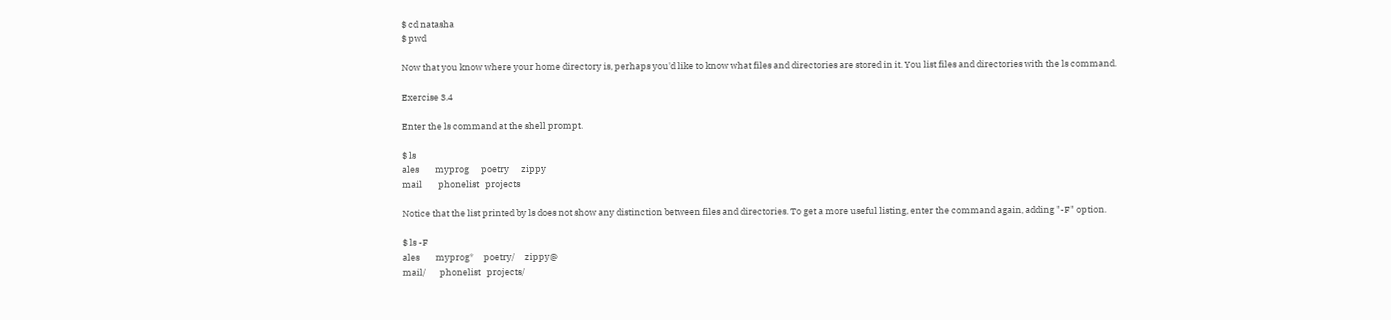$ cd natasha
$ pwd

Now that you know where your home directory is, perhaps you'd like to know what files and directories are stored in it. You list files and directories with the ls command.

Exercise 3.4

Enter the ls command at the shell prompt.

$ ls
ales        myprog      poetry      zippy
mail        phonelist   projects

Notice that the list printed by ls does not show any distinction between files and directories. To get a more useful listing, enter the command again, adding "-F" option.

$ ls -F
ales        myprog*     poetry/     zippy@
mail/       phonelist   projects/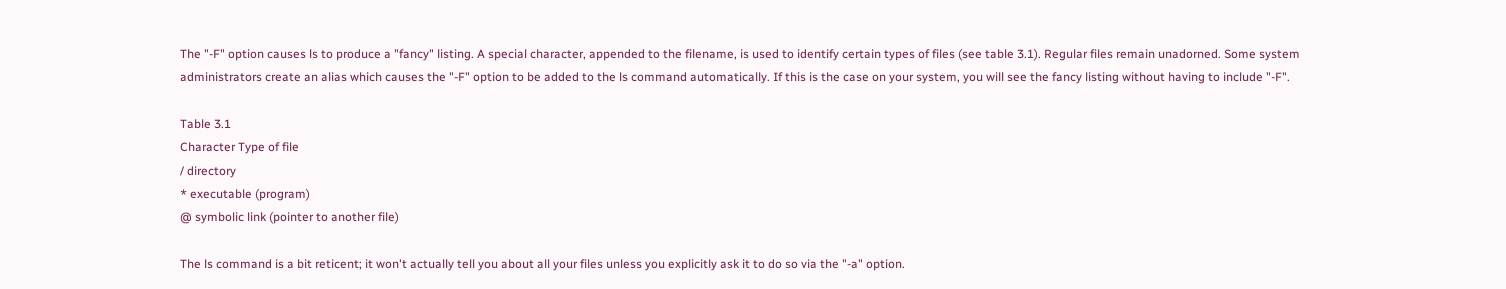The "-F" option causes ls to produce a "fancy" listing. A special character, appended to the filename, is used to identify certain types of files (see table 3.1). Regular files remain unadorned. Some system administrators create an alias which causes the "-F" option to be added to the ls command automatically. If this is the case on your system, you will see the fancy listing without having to include "-F".

Table 3.1
Character Type of file
/ directory
* executable (program)
@ symbolic link (pointer to another file)

The ls command is a bit reticent; it won't actually tell you about all your files unless you explicitly ask it to do so via the "-a" option.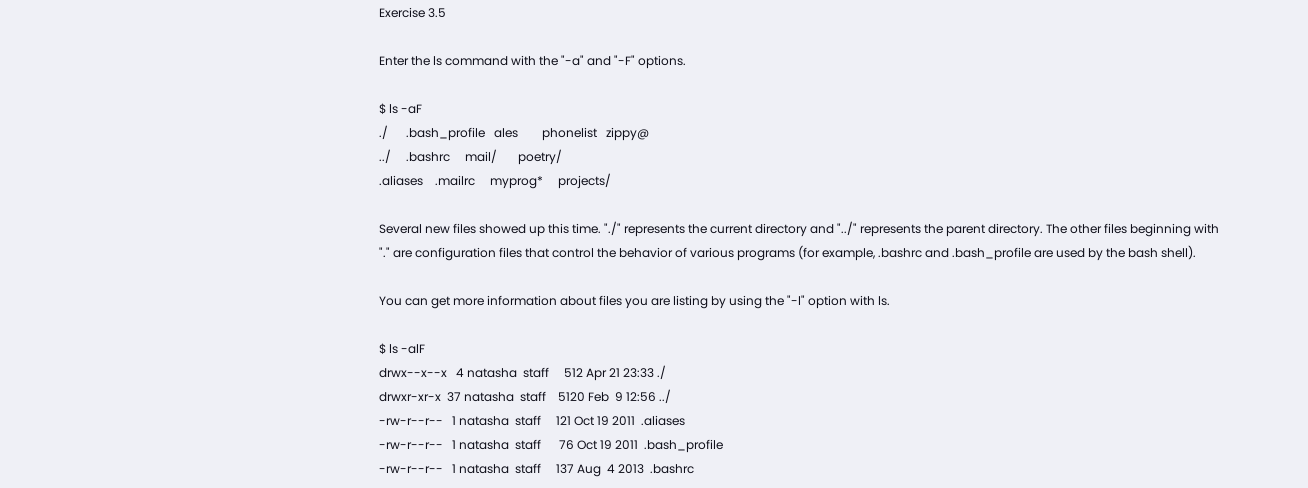Exercise 3.5

Enter the ls command with the "-a" and "-F" options.

$ ls -aF
./      .bash_profile   ales        phonelist   zippy@
../     .bashrc     mail/       poetry/
.aliases    .mailrc     myprog*     projects/

Several new files showed up this time. "./" represents the current directory and "../" represents the parent directory. The other files beginning with "." are configuration files that control the behavior of various programs (for example, .bashrc and .bash_profile are used by the bash shell).

You can get more information about files you are listing by using the "-l" option with ls.

$ ls -alF
drwx--x--x   4 natasha  staff     512 Apr 21 23:33 ./
drwxr-xr-x  37 natasha  staff    5120 Feb  9 12:56 ../
-rw-r--r--   1 natasha  staff     121 Oct 19 2011  .aliases
-rw-r--r--   1 natasha  staff      76 Oct 19 2011  .bash_profile
-rw-r--r--   1 natasha  staff     137 Aug  4 2013  .bashrc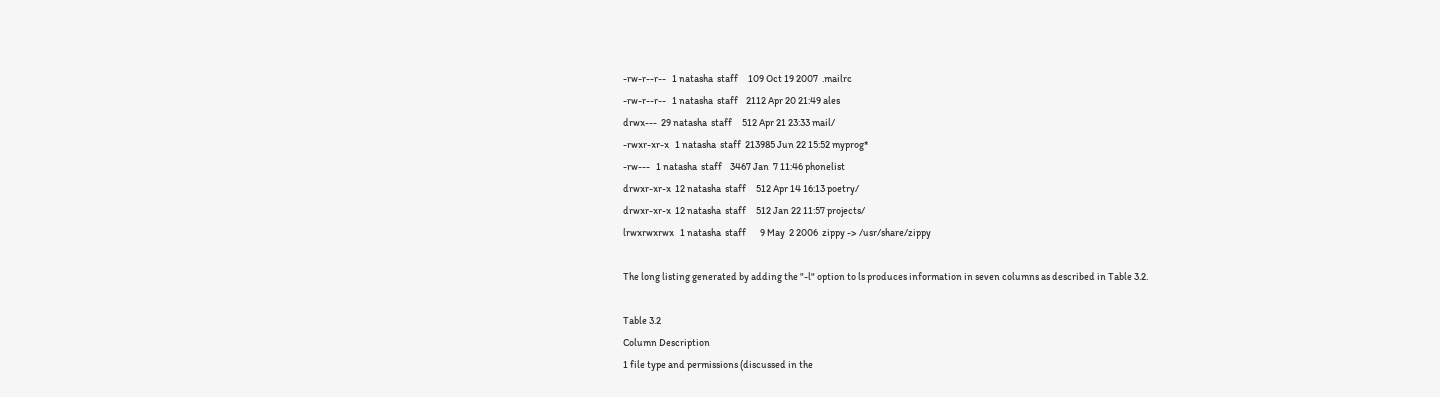-rw-r--r--   1 natasha  staff     109 Oct 19 2007  .mailrc
-rw-r--r--   1 natasha  staff    2112 Apr 20 21:49 ales
drwx---  29 natasha  staff     512 Apr 21 23:33 mail/
-rwxr-xr-x   1 natasha  staff  213985 Jun 22 15:52 myprog*
-rw---   1 natasha  staff    3467 Jan  7 11:46 phonelist
drwxr-xr-x  12 natasha  staff     512 Apr 14 16:13 poetry/
drwxr-xr-x  12 natasha  staff     512 Jan 22 11:57 projects/
lrwxrwxrwx   1 natasha  staff       9 May  2 2006  zippy -> /usr/share/zippy

The long listing generated by adding the "-l" option to ls produces information in seven columns as described in Table 3.2.

Table 3.2
Column Description
1 file type and permissions (discussed in the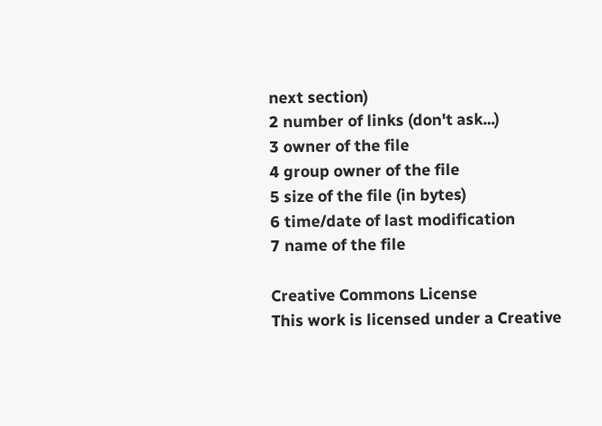next section)
2 number of links (don't ask...)
3 owner of the file
4 group owner of the file
5 size of the file (in bytes)
6 time/date of last modification
7 name of the file

Creative Commons License
This work is licensed under a Creative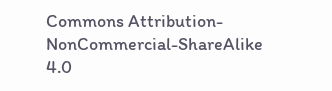Commons Attribution-NonCommercial-ShareAlike 4.0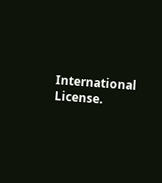International License.